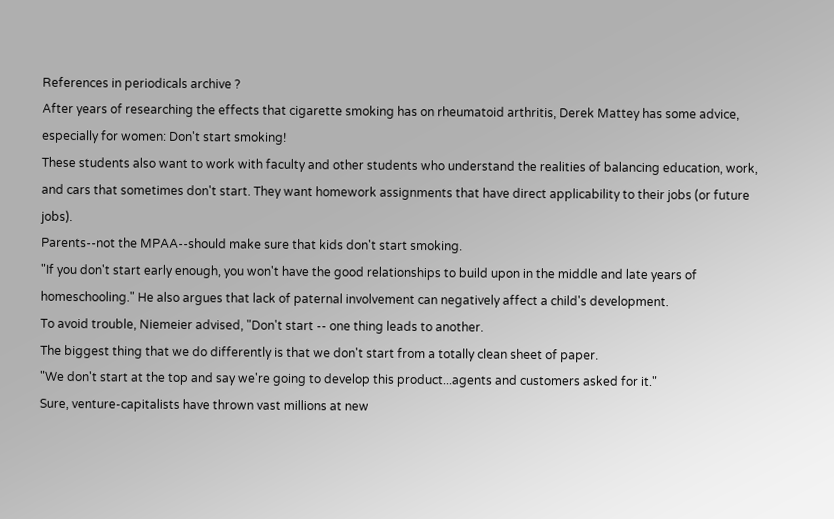References in periodicals archive ?
After years of researching the effects that cigarette smoking has on rheumatoid arthritis, Derek Mattey has some advice, especially for women: Don't start smoking!
These students also want to work with faculty and other students who understand the realities of balancing education, work, and cars that sometimes don't start. They want homework assignments that have direct applicability to their jobs (or future jobs).
Parents--not the MPAA--should make sure that kids don't start smoking.
"If you don't start early enough, you won't have the good relationships to build upon in the middle and late years of homeschooling." He also argues that lack of paternal involvement can negatively affect a child's development.
To avoid trouble, Niemeier advised, "Don't start -- one thing leads to another.
The biggest thing that we do differently is that we don't start from a totally clean sheet of paper.
"We don't start at the top and say we're going to develop this product...agents and customers asked for it."
Sure, venture-capitalists have thrown vast millions at new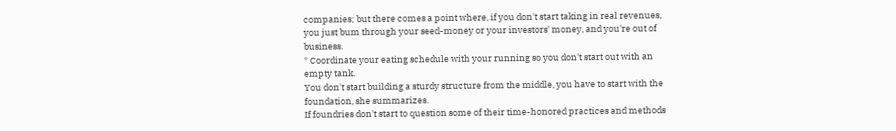companies; but there comes a point where, if you don't start taking in real revenues, you just bum through your seed-money or your investors' money, and you're out of business.
* Coordinate your eating schedule with your running so you don't start out with an empty tank.
You don't start building a sturdy structure from the middle, you have to start with the foundation, she summarizes.
If foundries don't start to question some of their time-honored practices and methods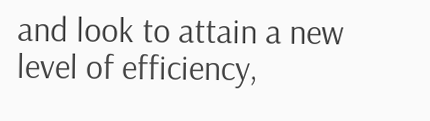and look to attain a new level of efficiency,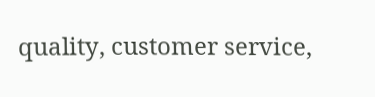quality, customer service,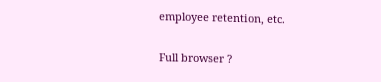employee retention, etc.

Full browser ?